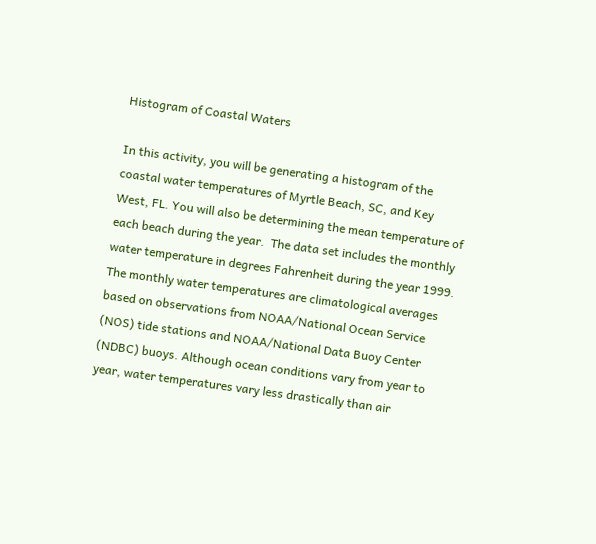Histogram of Coastal Waters

In this activity, you will be generating a histogram of the coastal water temperatures of Myrtle Beach, SC, and Key West, FL. You will also be determining the mean temperature of each beach during the year.  The data set includes the monthly water temperature in degrees Fahrenheit during the year 1999. The monthly water temperatures are climatological averages based on observations from NOAA/National Ocean Service (NOS) tide stations and NOAA/National Data Buoy Center (NDBC) buoys. Although ocean conditions vary from year to year, water temperatures vary less drastically than air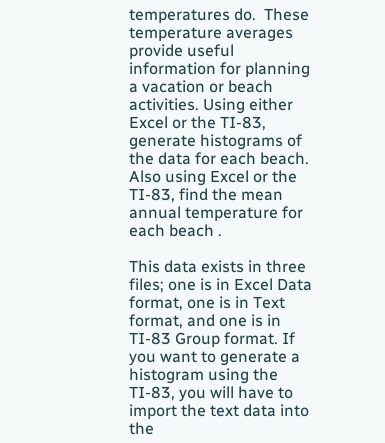temperatures do.  These temperature averages provide useful information for planning a vacation or beach activities. Using either Excel or the TI-83, generate histograms of the data for each beach. Also using Excel or the TI-83, find the mean annual temperature for each beach .

This data exists in three files; one is in Excel Data format, one is in Text format, and one is in TI-83 Group format. If you want to generate a histogram using the  TI-83, you will have to import the text data into the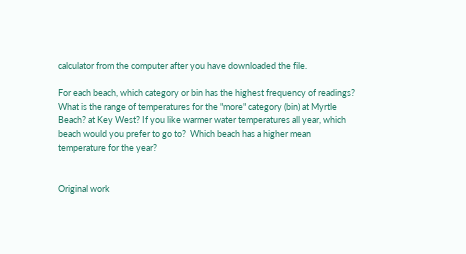calculator from the computer after you have downloaded the file.

For each beach, which category or bin has the highest frequency of readings? What is the range of temperatures for the "more" category (bin) at Myrtle Beach? at Key West? If you like warmer water temperatures all year, which beach would you prefer to go to?  Which beach has a higher mean temperature for the year?


Original work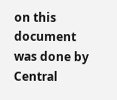on this document was done by Central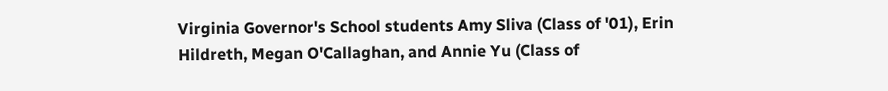Virginia Governor's School students Amy Sliva (Class of '01), Erin Hildreth, Megan O'Callaghan, and Annie Yu (Class of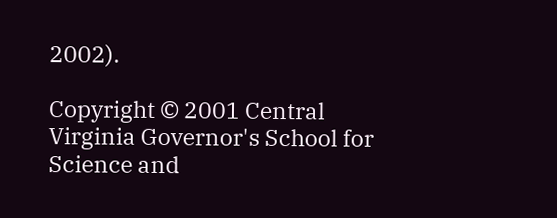2002).

Copyright © 2001 Central Virginia Governor's School for Science and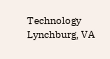Technology Lynchburg, VA